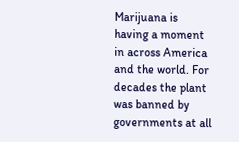Marijuana is having a moment in across America and the world. For decades the plant was banned by governments at all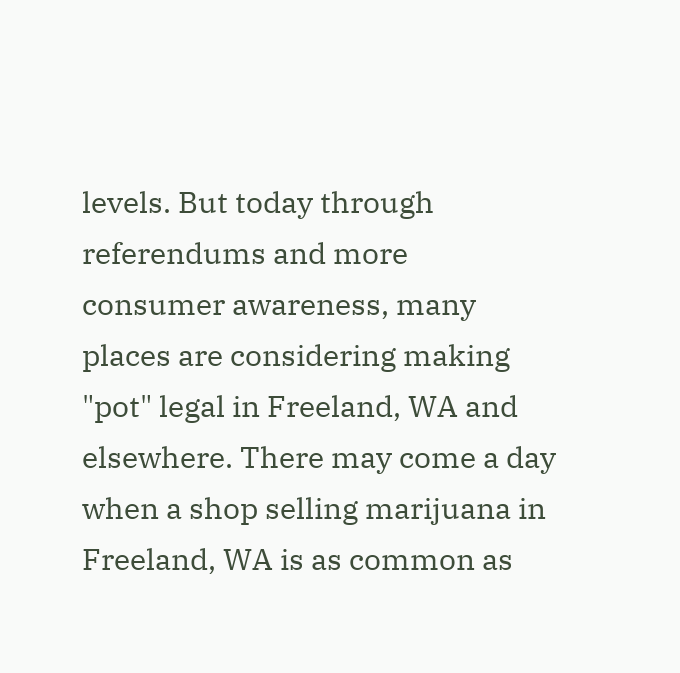levels. But today through referendums and more consumer awareness, many places are considering making "pot" legal in Freeland, WA and elsewhere. There may come a day when a shop selling marijuana in Freeland, WA is as common as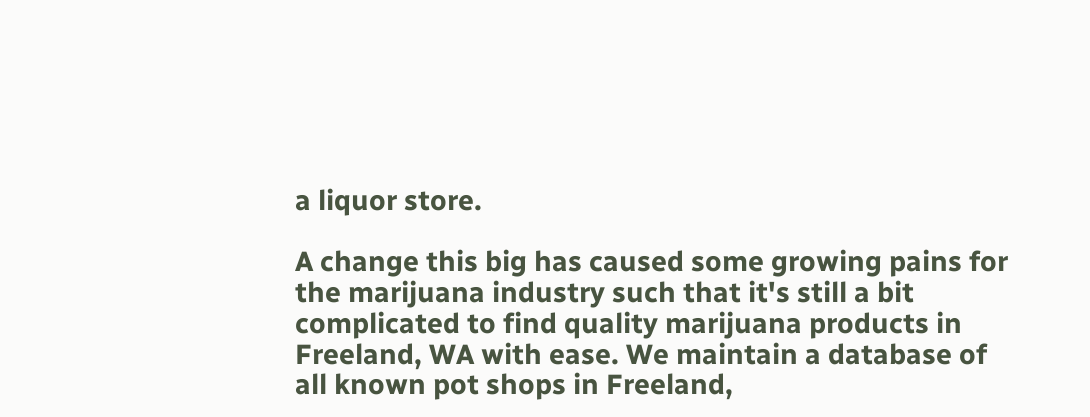a liquor store.

A change this big has caused some growing pains for the marijuana industry such that it's still a bit complicated to find quality marijuana products in Freeland, WA with ease. We maintain a database of all known pot shops in Freeland,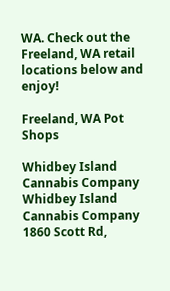WA. Check out the Freeland, WA retail locations below and enjoy!

Freeland, WA Pot Shops

Whidbey Island Cannabis Company
Whidbey Island Cannabis Company 1860 Scott Rd,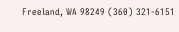Freeland, WA 98249 (360) 321-6151